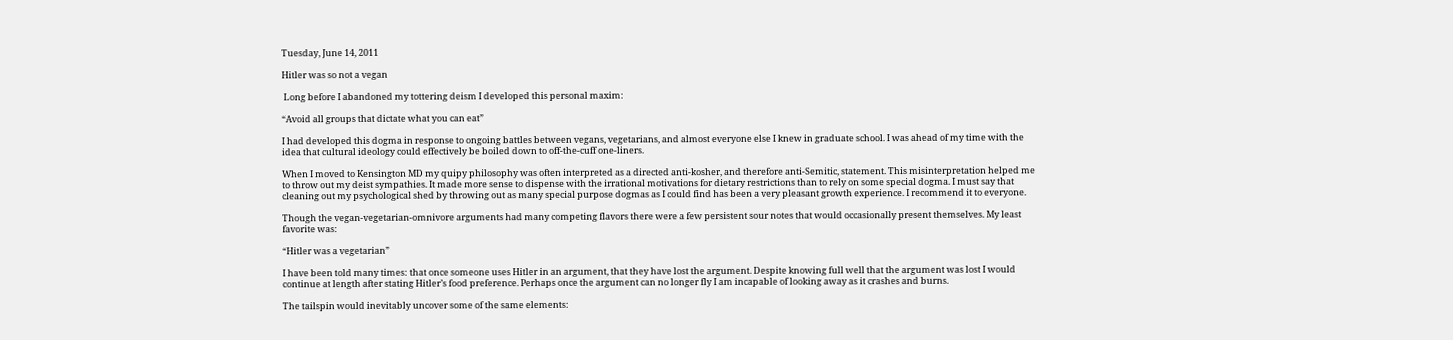Tuesday, June 14, 2011

Hitler was so not a vegan

 Long before I abandoned my tottering deism I developed this personal maxim:

“Avoid all groups that dictate what you can eat”

I had developed this dogma in response to ongoing battles between vegans, vegetarians, and almost everyone else I knew in graduate school. I was ahead of my time with the idea that cultural ideology could effectively be boiled down to off-the-cuff one-liners.

When I moved to Kensington MD my quipy philosophy was often interpreted as a directed anti-kosher, and therefore anti-Semitic, statement. This misinterpretation helped me to throw out my deist sympathies. It made more sense to dispense with the irrational motivations for dietary restrictions than to rely on some special dogma. I must say that cleaning out my psychological shed by throwing out as many special purpose dogmas as I could find has been a very pleasant growth experience. I recommend it to everyone.

Though the vegan-vegetarian-omnivore arguments had many competing flavors there were a few persistent sour notes that would occasionally present themselves. My least favorite was:

“Hitler was a vegetarian”

I have been told many times: that once someone uses Hitler in an argument, that they have lost the argument. Despite knowing full well that the argument was lost I would continue at length after stating Hitler’s food preference. Perhaps once the argument can no longer fly I am incapable of looking away as it crashes and burns.

The tailspin would inevitably uncover some of the same elements: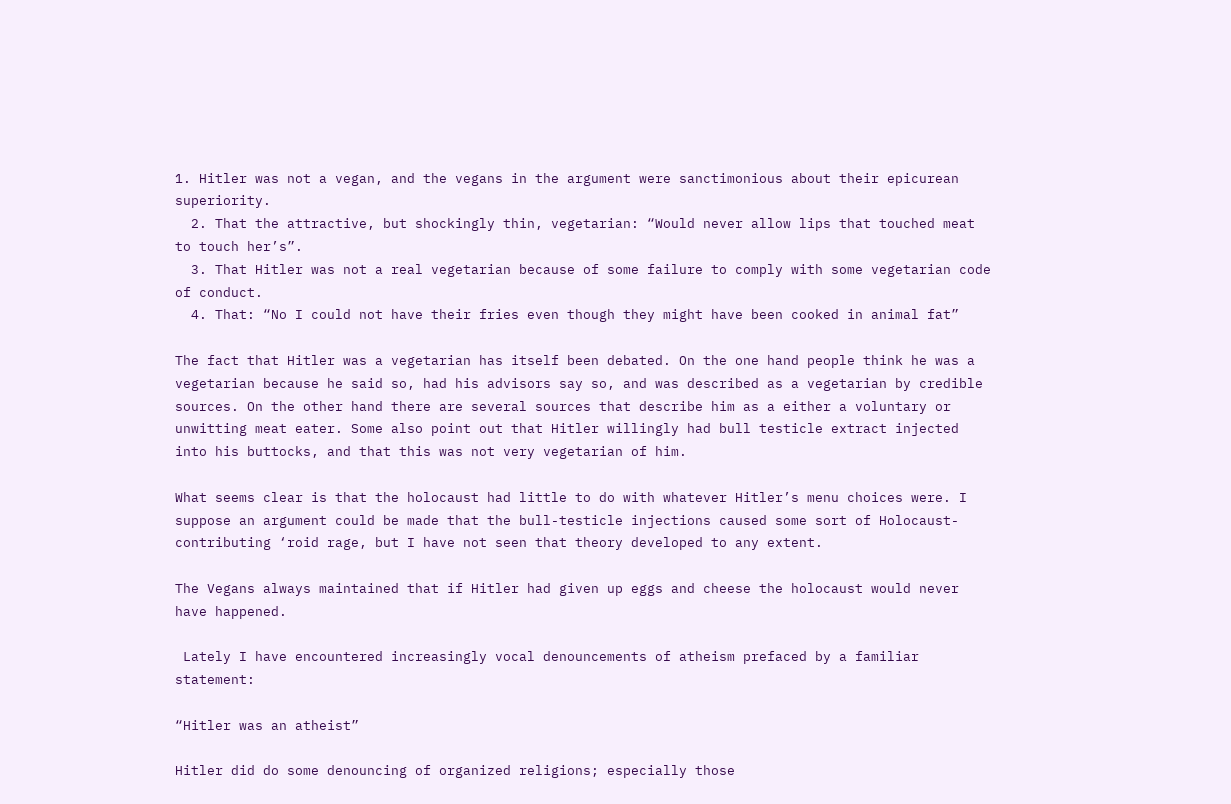1. Hitler was not a vegan, and the vegans in the argument were sanctimonious about their epicurean superiority.
  2. That the attractive, but shockingly thin, vegetarian: “Would never allow lips that touched meat to touch her’s”.
  3. That Hitler was not a real vegetarian because of some failure to comply with some vegetarian code of conduct.
  4. That: “No I could not have their fries even though they might have been cooked in animal fat”

The fact that Hitler was a vegetarian has itself been debated. On the one hand people think he was a vegetarian because he said so, had his advisors say so, and was described as a vegetarian by credible sources. On the other hand there are several sources that describe him as a either a voluntary or unwitting meat eater. Some also point out that Hitler willingly had bull testicle extract injected into his buttocks, and that this was not very vegetarian of him.

What seems clear is that the holocaust had little to do with whatever Hitler’s menu choices were. I suppose an argument could be made that the bull-testicle injections caused some sort of Holocaust-contributing ‘roid rage, but I have not seen that theory developed to any extent.

The Vegans always maintained that if Hitler had given up eggs and cheese the holocaust would never have happened.

 Lately I have encountered increasingly vocal denouncements of atheism prefaced by a familiar statement:

“Hitler was an atheist”

Hitler did do some denouncing of organized religions; especially those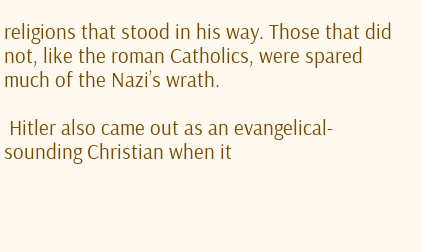religions that stood in his way. Those that did not, like the roman Catholics, were spared much of the Nazi’s wrath.

 Hitler also came out as an evangelical-sounding Christian when it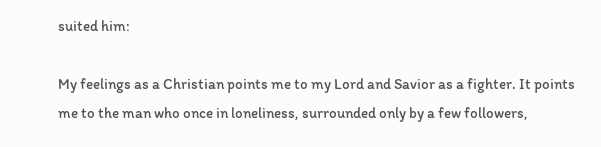suited him:

My feelings as a Christian points me to my Lord and Savior as a fighter. It points me to the man who once in loneliness, surrounded only by a few followers,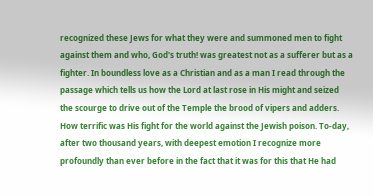recognized these Jews for what they were and summoned men to fight against them and who, God's truth! was greatest not as a sufferer but as a fighter. In boundless love as a Christian and as a man I read through the passage which tells us how the Lord at last rose in His might and seized the scourge to drive out of the Temple the brood of vipers and adders. How terrific was His fight for the world against the Jewish poison. To-day, after two thousand years, with deepest emotion I recognize more profoundly than ever before in the fact that it was for this that He had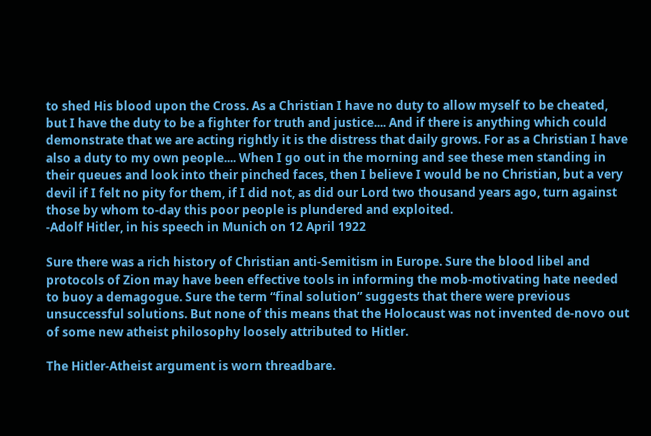to shed His blood upon the Cross. As a Christian I have no duty to allow myself to be cheated, but I have the duty to be a fighter for truth and justice.... And if there is anything which could demonstrate that we are acting rightly it is the distress that daily grows. For as a Christian I have also a duty to my own people.... When I go out in the morning and see these men standing in their queues and look into their pinched faces, then I believe I would be no Christian, but a very devil if I felt no pity for them, if I did not, as did our Lord two thousand years ago, turn against those by whom to-day this poor people is plundered and exploited.
-Adolf Hitler, in his speech in Munich on 12 April 1922

Sure there was a rich history of Christian anti-Semitism in Europe. Sure the blood libel and protocols of Zion may have been effective tools in informing the mob-motivating hate needed to buoy a demagogue. Sure the term “final solution” suggests that there were previous unsuccessful solutions. But none of this means that the Holocaust was not invented de-novo out of some new atheist philosophy loosely attributed to Hitler.

The Hitler-Atheist argument is worn threadbare.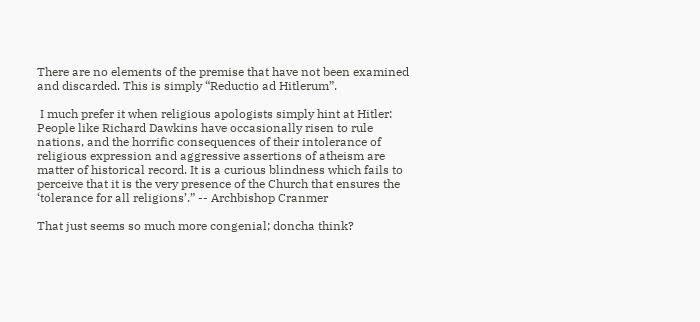There are no elements of the premise that have not been examined and discarded. This is simply “Reductio ad Hitlerum”.

 I much prefer it when religious apologists simply hint at Hitler:
People like Richard Dawkins have occasionally risen to rule nations, and the horrific consequences of their intolerance of religious expression and aggressive assertions of atheism are matter of historical record. It is a curious blindness which fails to perceive that it is the very presence of the Church that ensures the ‘tolerance for all religions’.” -- Archbishop Cranmer

That just seems so much more congenial; doncha think?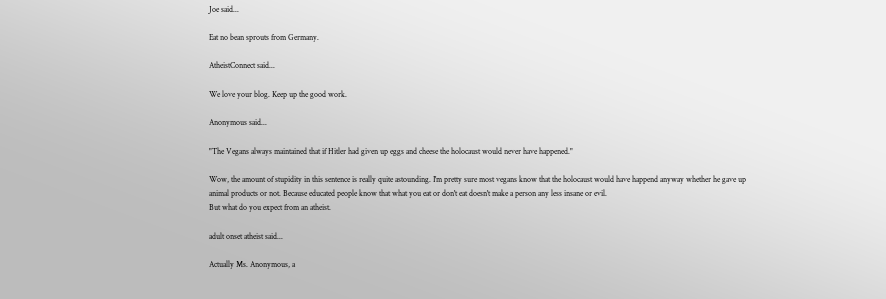Joe said...

Eat no bean sprouts from Germany.

AtheistConnect said...

We love your blog. Keep up the good work.

Anonymous said...

"The Vegans always maintained that if Hitler had given up eggs and cheese the holocaust would never have happened."

Wow, the amount of stupidity in this sentence is really quite astounding. I'm pretty sure most vegans know that the holocaust would have happend anyway whether he gave up animal products or not. Because educated people know that what you eat or don't eat doesn't make a person any less insane or evil.
But what do you expect from an atheist.

adult onset atheist said...

Actually Ms. Anonymous, a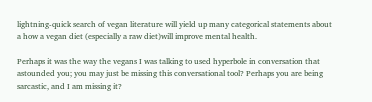lightning-quick search of vegan literature will yield up many categorical statements about a how a vegan diet (especially a raw diet)will improve mental health.

Perhaps it was the way the vegans I was talking to used hyperbole in conversation that astounded you; you may just be missing this conversational tool? Perhaps you are being sarcastic, and I am missing it?